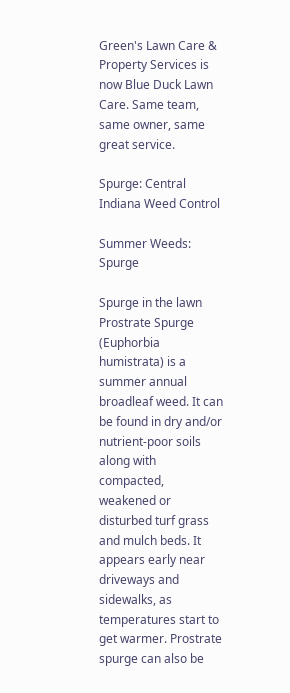Green's Lawn Care & Property Services is now Blue Duck Lawn Care. Same team, same owner, same great service.

Spurge: Central Indiana Weed Control

Summer Weeds: Spurge

Spurge in the lawn
Prostrate Spurge (Euphorbia humistrata) is a summer annual broadleaf weed. It can be found in dry and/or nutrient-poor soils along with compacted, weakened or disturbed turf grass and mulch beds. It appears early near driveways and sidewalks, as temperatures start to get warmer. Prostrate spurge can also be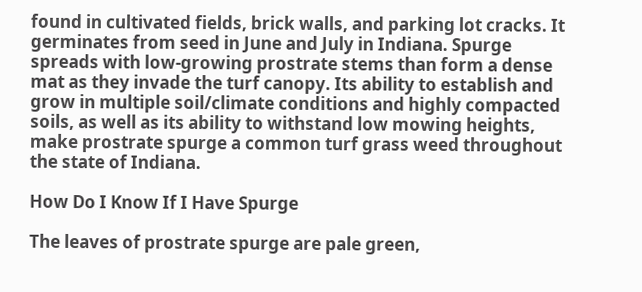found in cultivated fields, brick walls, and parking lot cracks. It germinates from seed in June and July in Indiana. Spurge spreads with low-growing prostrate stems than form a dense mat as they invade the turf canopy. Its ability to establish and grow in multiple soil/climate conditions and highly compacted soils, as well as its ability to withstand low mowing heights, make prostrate spurge a common turf grass weed throughout the state of Indiana.

How Do I Know If I Have Spurge

The leaves of prostrate spurge are pale green,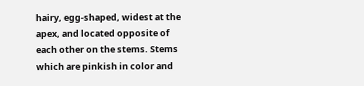hairy, egg-shaped, widest at the apex, and located opposite of each other on the stems. Stems which are pinkish in color and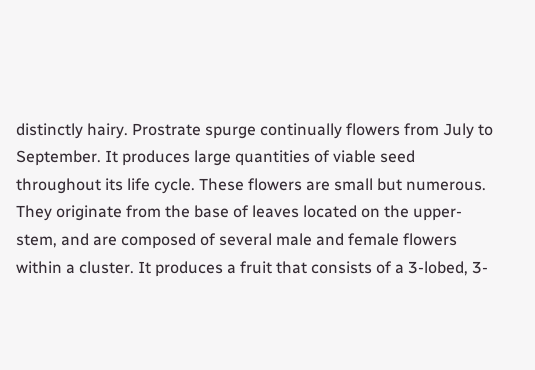distinctly hairy. Prostrate spurge continually flowers from July to September. It produces large quantities of viable seed throughout its life cycle. These flowers are small but numerous. They originate from the base of leaves located on the upper-stem, and are composed of several male and female flowers within a cluster. It produces a fruit that consists of a 3-lobed, 3-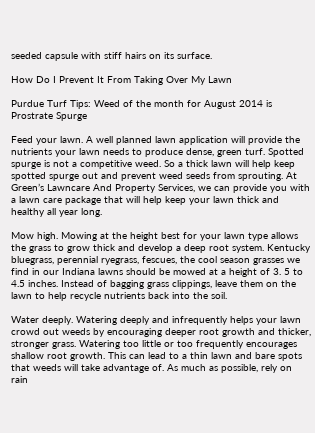seeded capsule with stiff hairs on its surface.

How Do I Prevent It From Taking Over My Lawn

Purdue Turf Tips: Weed of the month for August 2014 is Prostrate Spurge

Feed your lawn. A well planned lawn application will provide the nutrients your lawn needs to produce dense, green turf. Spotted spurge is not a competitive weed. So a thick lawn will help keep spotted spurge out and prevent weed seeds from sprouting. At Green’s Lawncare And Property Services, we can provide you with a lawn care package that will help keep your lawn thick and healthy all year long.

Mow high. Mowing at the height best for your lawn type allows the grass to grow thick and develop a deep root system. Kentucky bluegrass, perennial ryegrass, fescues, the cool season grasses we find in our Indiana lawns should be mowed at a height of 3. 5 to 4.5 inches. Instead of bagging grass clippings, leave them on the lawn to help recycle nutrients back into the soil.

Water deeply. Watering deeply and infrequently helps your lawn crowd out weeds by encouraging deeper root growth and thicker, stronger grass. Watering too little or too frequently encourages shallow root growth. This can lead to a thin lawn and bare spots that weeds will take advantage of. As much as possible, rely on rain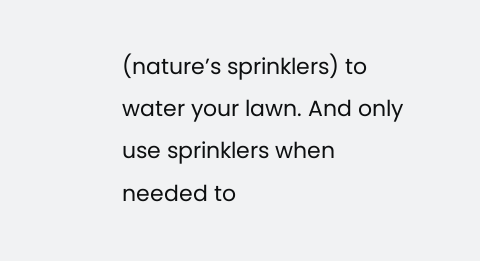(nature’s sprinklers) to water your lawn. And only use sprinklers when needed to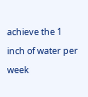achieve the 1 inch of water per week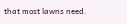that most lawns need.